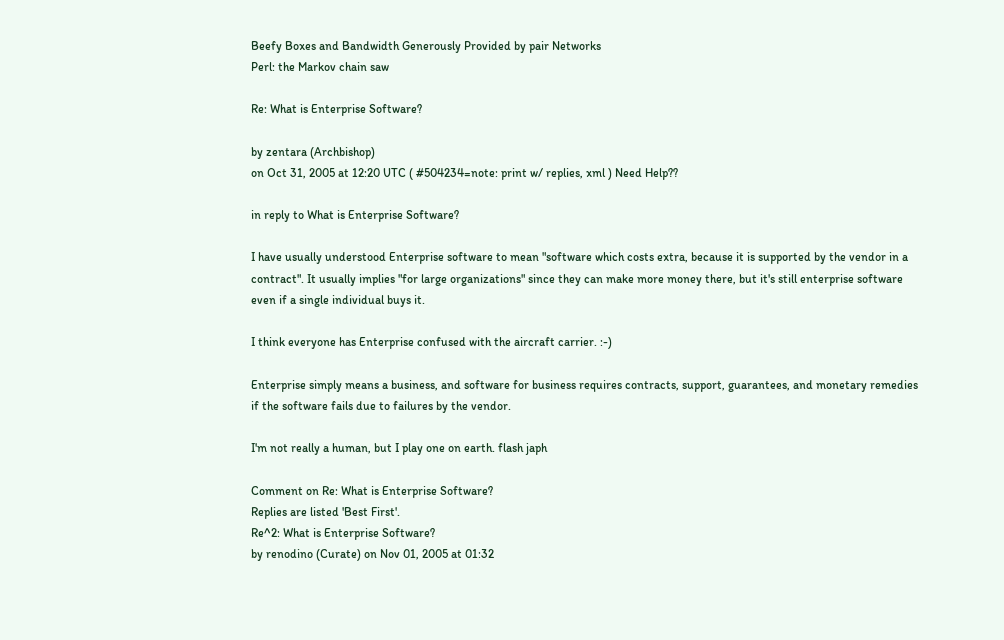Beefy Boxes and Bandwidth Generously Provided by pair Networks
Perl: the Markov chain saw

Re: What is Enterprise Software?

by zentara (Archbishop)
on Oct 31, 2005 at 12:20 UTC ( #504234=note: print w/ replies, xml ) Need Help??

in reply to What is Enterprise Software?

I have usually understood Enterprise software to mean "software which costs extra, because it is supported by the vendor in a contract". It usually implies "for large organizations" since they can make more money there, but it's still enterprise software even if a single individual buys it.

I think everyone has Enterprise confused with the aircraft carrier. :-)

Enterprise simply means a business, and software for business requires contracts, support, guarantees, and monetary remedies if the software fails due to failures by the vendor.

I'm not really a human, but I play one on earth. flash japh

Comment on Re: What is Enterprise Software?
Replies are listed 'Best First'.
Re^2: What is Enterprise Software?
by renodino (Curate) on Nov 01, 2005 at 01:32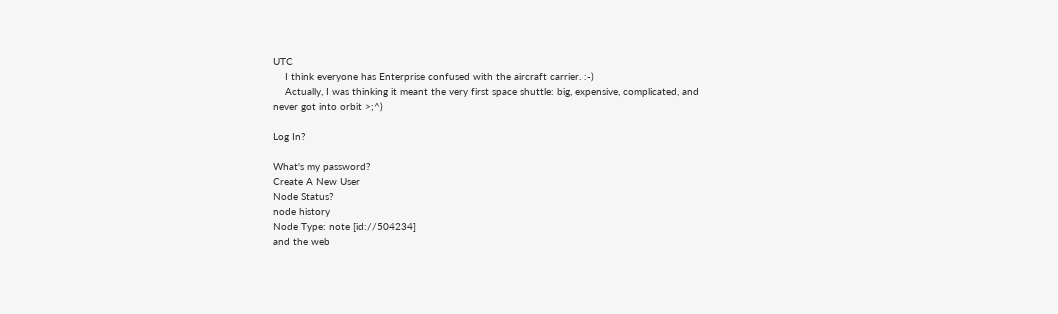UTC
    I think everyone has Enterprise confused with the aircraft carrier. :-)
    Actually, I was thinking it meant the very first space shuttle: big, expensive, complicated, and never got into orbit >;^)

Log In?

What's my password?
Create A New User
Node Status?
node history
Node Type: note [id://504234]
and the web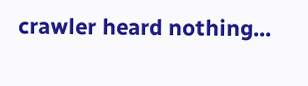crawler heard nothing...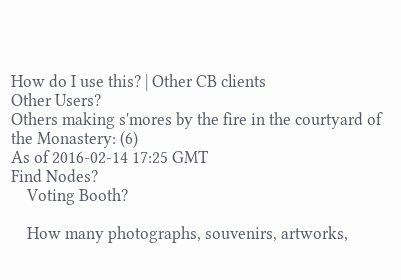How do I use this? | Other CB clients
Other Users?
Others making s'mores by the fire in the courtyard of the Monastery: (6)
As of 2016-02-14 17:25 GMT
Find Nodes?
    Voting Booth?

    How many photographs, souvenirs, artworks,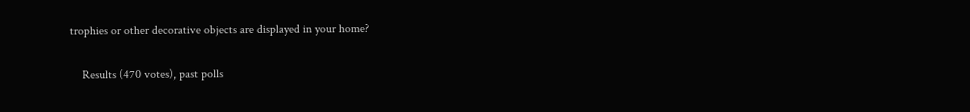trophies or other decorative objects are displayed in your home?

    Results (470 votes), past polls